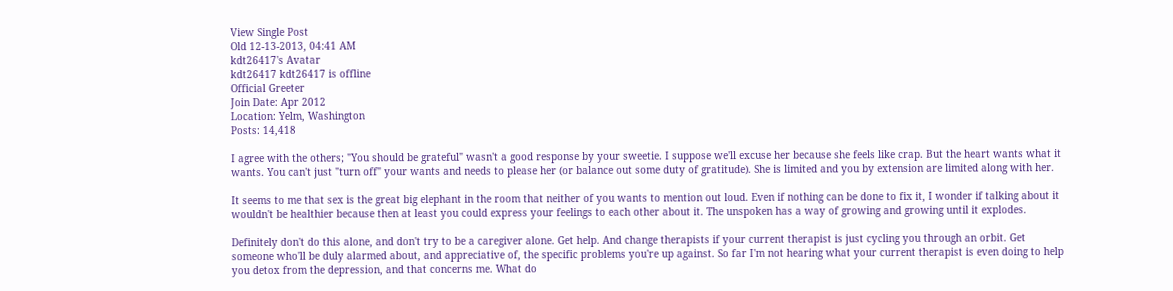View Single Post
Old 12-13-2013, 04:41 AM
kdt26417's Avatar
kdt26417 kdt26417 is offline
Official Greeter
Join Date: Apr 2012
Location: Yelm, Washington
Posts: 14,418

I agree with the others; "You should be grateful" wasn't a good response by your sweetie. I suppose we'll excuse her because she feels like crap. But the heart wants what it wants. You can't just "turn off" your wants and needs to please her (or balance out some duty of gratitude). She is limited and you by extension are limited along with her.

It seems to me that sex is the great big elephant in the room that neither of you wants to mention out loud. Even if nothing can be done to fix it, I wonder if talking about it wouldn't be healthier because then at least you could express your feelings to each other about it. The unspoken has a way of growing and growing until it explodes.

Definitely don't do this alone, and don't try to be a caregiver alone. Get help. And change therapists if your current therapist is just cycling you through an orbit. Get someone who'll be duly alarmed about, and appreciative of, the specific problems you're up against. So far I'm not hearing what your current therapist is even doing to help you detox from the depression, and that concerns me. What do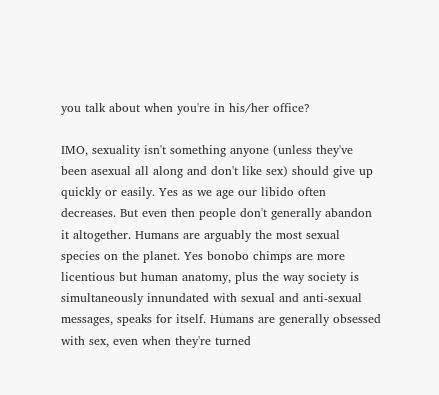you talk about when you're in his/her office?

IMO, sexuality isn't something anyone (unless they've been asexual all along and don't like sex) should give up quickly or easily. Yes as we age our libido often decreases. But even then people don't generally abandon it altogether. Humans are arguably the most sexual species on the planet. Yes bonobo chimps are more licentious but human anatomy, plus the way society is simultaneously innundated with sexual and anti-sexual messages, speaks for itself. Humans are generally obsessed with sex, even when they're turned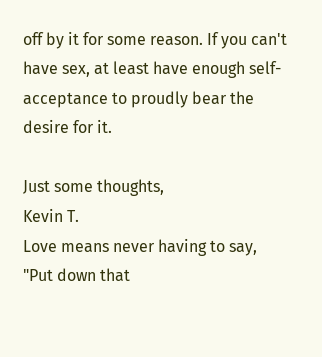off by it for some reason. If you can't have sex, at least have enough self-acceptance to proudly bear the desire for it.

Just some thoughts,
Kevin T.
Love means never having to say, "Put down that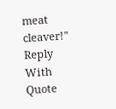meat cleaver!"
Reply With Quote